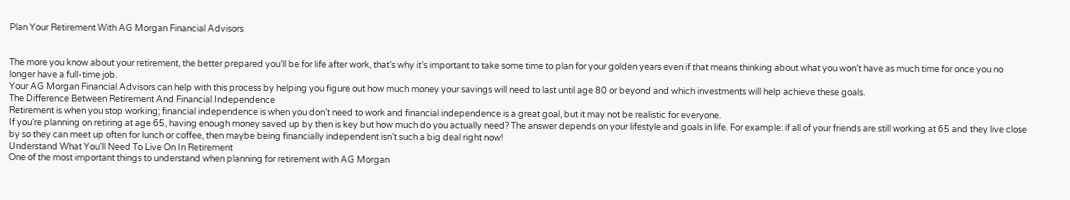Plan Your Retirement With AG Morgan Financial Advisors


The more you know about your retirement, the better prepared you’ll be for life after work, that’s why it’s important to take some time to plan for your golden years even if that means thinking about what you won’t have as much time for once you no longer have a full-time job.
Your AG Morgan Financial Advisors can help with this process by helping you figure out how much money your savings will need to last until age 80 or beyond and which investments will help achieve these goals.
The Difference Between Retirement And Financial Independence
Retirement is when you stop working; financial independence is when you don’t need to work and financial independence is a great goal, but it may not be realistic for everyone.
If you’re planning on retiring at age 65, having enough money saved up by then is key but how much do you actually need? The answer depends on your lifestyle and goals in life. For example: if all of your friends are still working at 65 and they live close by so they can meet up often for lunch or coffee, then maybe being financially independent isn’t such a big deal right now!
Understand What You’ll Need To Live On In Retirement
One of the most important things to understand when planning for retirement with AG Morgan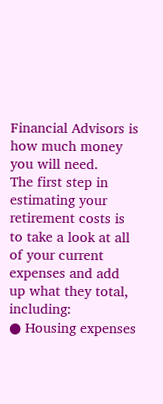Financial Advisors is how much money you will need.
The first step in estimating your retirement costs is to take a look at all of your current expenses and add up what they total, including:
● Housing expenses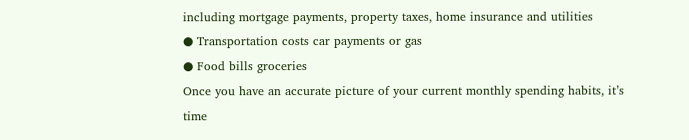including mortgage payments, property taxes, home insurance and utilities
● Transportation costs car payments or gas
● Food bills groceries
Once you have an accurate picture of your current monthly spending habits, it’s time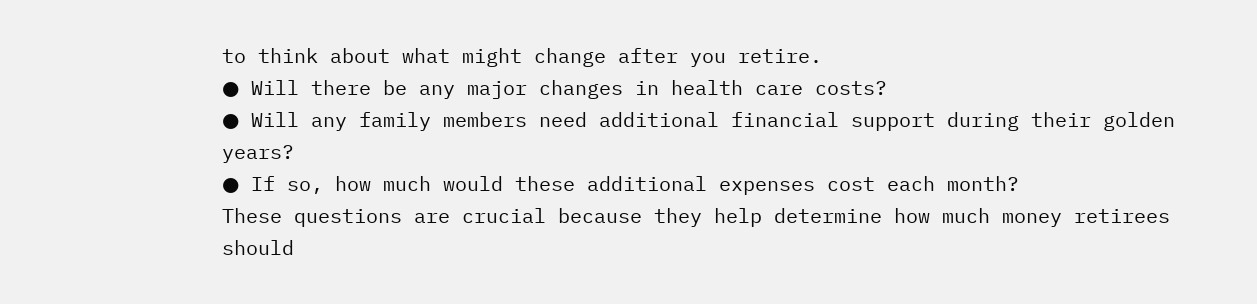to think about what might change after you retire.
● Will there be any major changes in health care costs?
● Will any family members need additional financial support during their golden years?
● If so, how much would these additional expenses cost each month?
These questions are crucial because they help determine how much money retirees should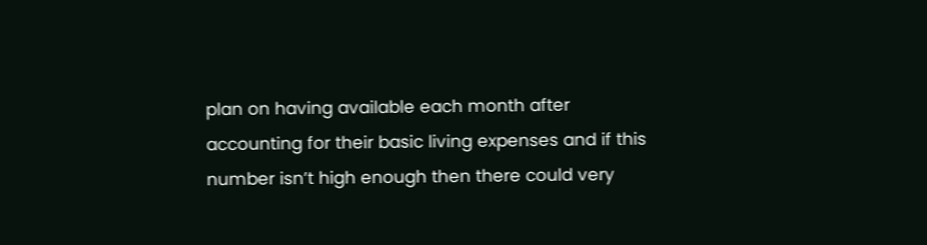plan on having available each month after accounting for their basic living expenses and if this number isn’t high enough then there could very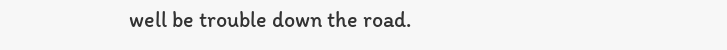well be trouble down the road.